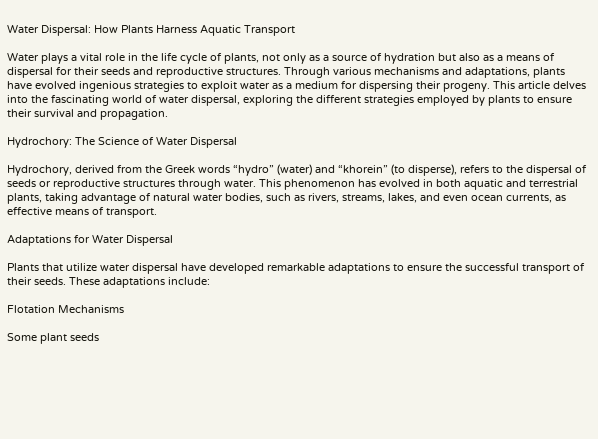Water Dispersal: How Plants Harness Aquatic Transport

Water plays a vital role in the life cycle of plants, not only as a source of hydration but also as a means of dispersal for their seeds and reproductive structures. Through various mechanisms and adaptations, plants have evolved ingenious strategies to exploit water as a medium for dispersing their progeny. This article delves into the fascinating world of water dispersal, exploring the different strategies employed by plants to ensure their survival and propagation.

Hydrochory: The Science of Water Dispersal

Hydrochory, derived from the Greek words “hydro” (water) and “khorein” (to disperse), refers to the dispersal of seeds or reproductive structures through water. This phenomenon has evolved in both aquatic and terrestrial plants, taking advantage of natural water bodies, such as rivers, streams, lakes, and even ocean currents, as effective means of transport.

Adaptations for Water Dispersal

Plants that utilize water dispersal have developed remarkable adaptations to ensure the successful transport of their seeds. These adaptations include:

Flotation Mechanisms

Some plant seeds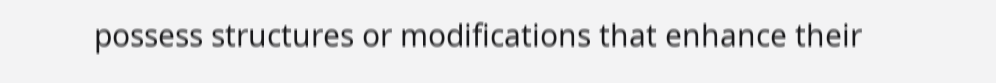possess structures or modifications that enhance their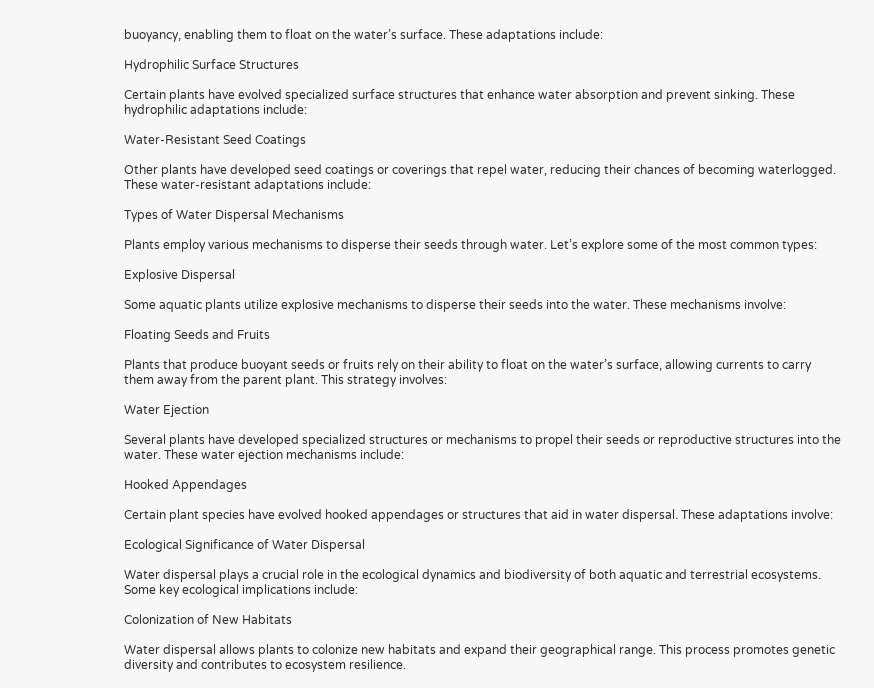buoyancy, enabling them to float on the water’s surface. These adaptations include:

Hydrophilic Surface Structures

Certain plants have evolved specialized surface structures that enhance water absorption and prevent sinking. These hydrophilic adaptations include:

Water-Resistant Seed Coatings

Other plants have developed seed coatings or coverings that repel water, reducing their chances of becoming waterlogged. These water-resistant adaptations include:

Types of Water Dispersal Mechanisms

Plants employ various mechanisms to disperse their seeds through water. Let’s explore some of the most common types:

Explosive Dispersal

Some aquatic plants utilize explosive mechanisms to disperse their seeds into the water. These mechanisms involve:

Floating Seeds and Fruits

Plants that produce buoyant seeds or fruits rely on their ability to float on the water’s surface, allowing currents to carry them away from the parent plant. This strategy involves:

Water Ejection

Several plants have developed specialized structures or mechanisms to propel their seeds or reproductive structures into the water. These water ejection mechanisms include:

Hooked Appendages

Certain plant species have evolved hooked appendages or structures that aid in water dispersal. These adaptations involve:

Ecological Significance of Water Dispersal

Water dispersal plays a crucial role in the ecological dynamics and biodiversity of both aquatic and terrestrial ecosystems. Some key ecological implications include:

Colonization of New Habitats

Water dispersal allows plants to colonize new habitats and expand their geographical range. This process promotes genetic diversity and contributes to ecosystem resilience.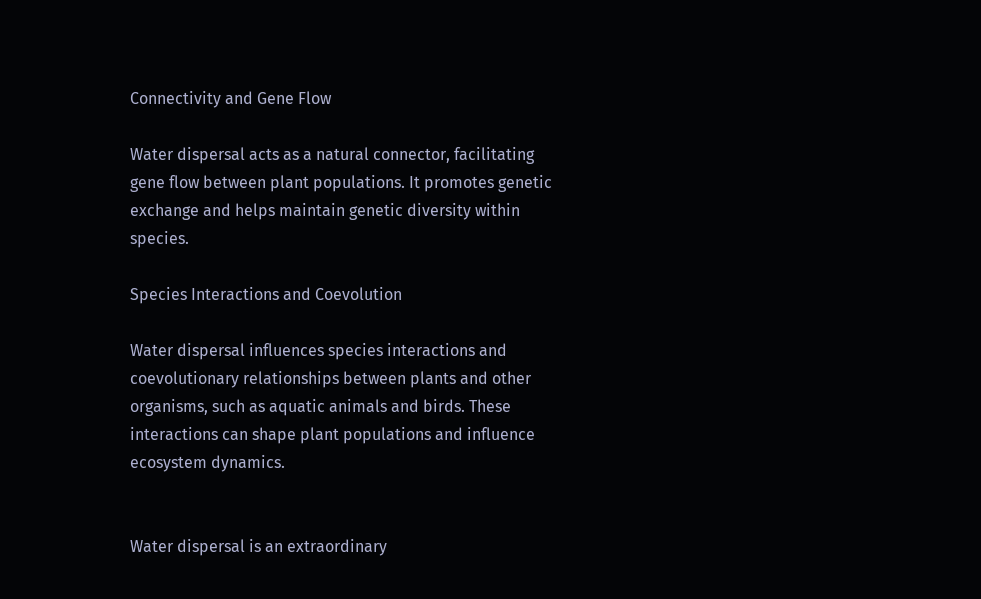Connectivity and Gene Flow

Water dispersal acts as a natural connector, facilitating gene flow between plant populations. It promotes genetic exchange and helps maintain genetic diversity within species.

Species Interactions and Coevolution

Water dispersal influences species interactions and coevolutionary relationships between plants and other organisms, such as aquatic animals and birds. These interactions can shape plant populations and influence ecosystem dynamics.


Water dispersal is an extraordinary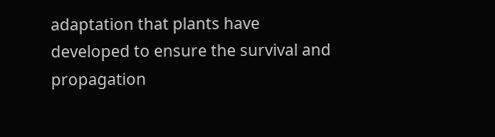adaptation that plants have developed to ensure the survival and propagation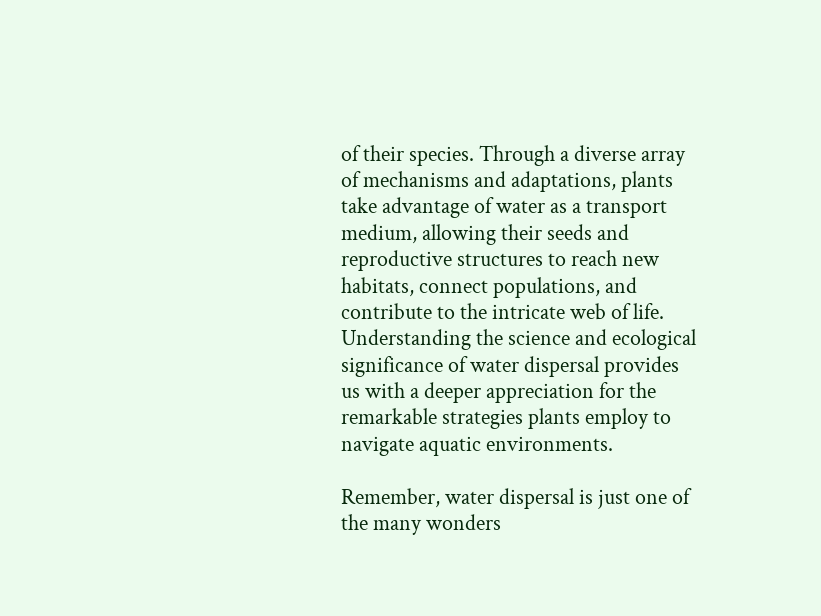of their species. Through a diverse array of mechanisms and adaptations, plants take advantage of water as a transport medium, allowing their seeds and reproductive structures to reach new habitats, connect populations, and contribute to the intricate web of life. Understanding the science and ecological significance of water dispersal provides us with a deeper appreciation for the remarkable strategies plants employ to navigate aquatic environments.

Remember, water dispersal is just one of the many wonders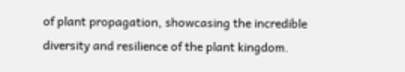of plant propagation, showcasing the incredible diversity and resilience of the plant kingdom.